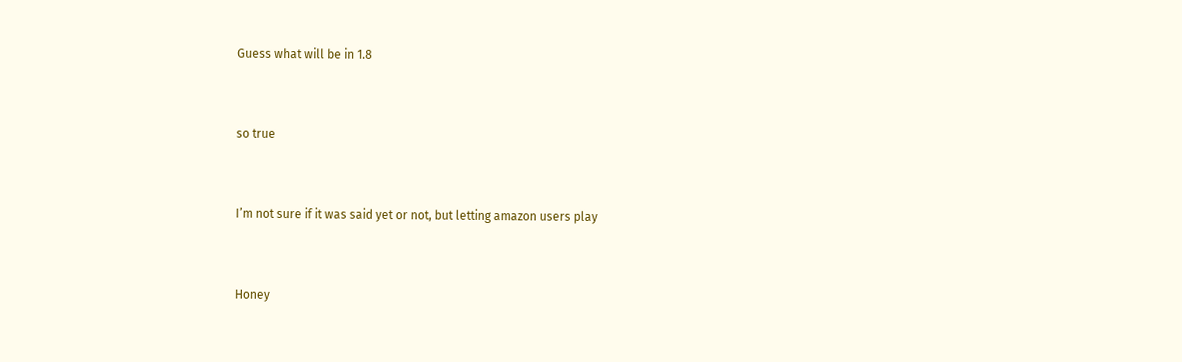Guess what will be in 1.8


so true


I’m not sure if it was said yet or not, but letting amazon users play


Honey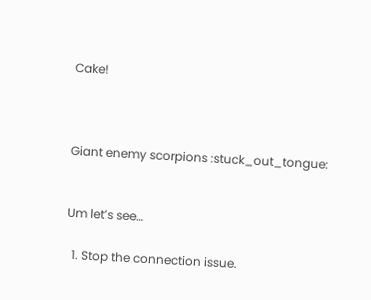Cake!



Giant enemy scorpions :stuck_out_tongue:


Um let’s see…

  1. Stop the connection issue.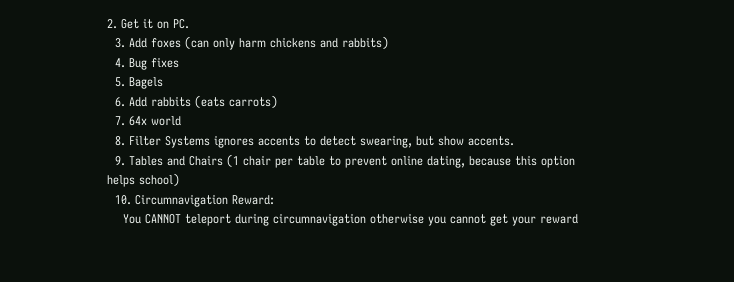2. Get it on PC.
  3. Add foxes (can only harm chickens and rabbits)
  4. Bug fixes
  5. Bagels
  6. Add rabbits (eats carrots)
  7. 64x world
  8. Filter Systems ignores accents to detect swearing, but show accents.
  9. Tables and Chairs (1 chair per table to prevent online dating, because this option helps school)
  10. Circumnavigation Reward:
    You CANNOT teleport during circumnavigation otherwise you cannot get your reward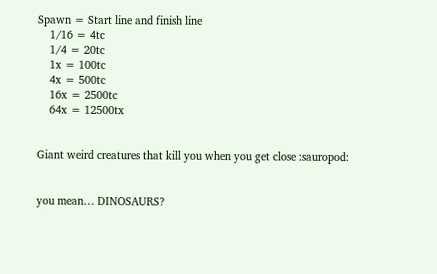Spawn = Start line and finish line
    1/16 = 4tc
    1/4 = 20tc
    1x = 100tc
    4x = 500tc
    16x = 2500tc
    64x = 12500tx


Giant weird creatures that kill you when you get close :sauropod:


you mean… DINOSAURS?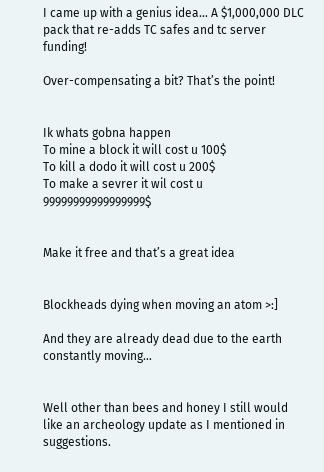I came up with a genius idea… A $1,000,000 DLC pack that re-adds TC safes and tc server funding!

Over-compensating a bit? That’s the point!


Ik whats gobna happen
To mine a block it will cost u 100$
To kill a dodo it will cost u 200$
To make a sevrer it wil cost u 99999999999999999$


Make it free and that’s a great idea


Blockheads dying when moving an atom >:]

And they are already dead due to the earth constantly moving…


Well other than bees and honey I still would like an archeology update as I mentioned in suggestions.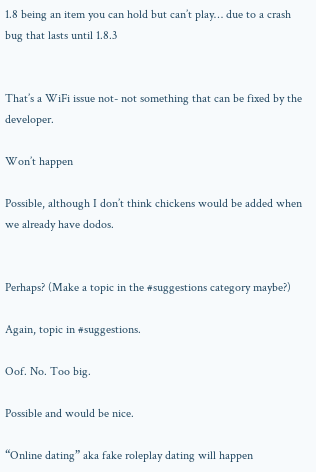1.8 being an item you can hold but can’t play… due to a crash bug that lasts until 1.8.3


That’s a WiFi issue not- not something that can be fixed by the developer.

Won’t happen

Possible, although I don’t think chickens would be added when we already have dodos.


Perhaps? (Make a topic in the #suggestions category maybe?)

Again, topic in #suggestions.

Oof. No. Too big.

Possible and would be nice.

“Online dating” aka fake roleplay dating will happen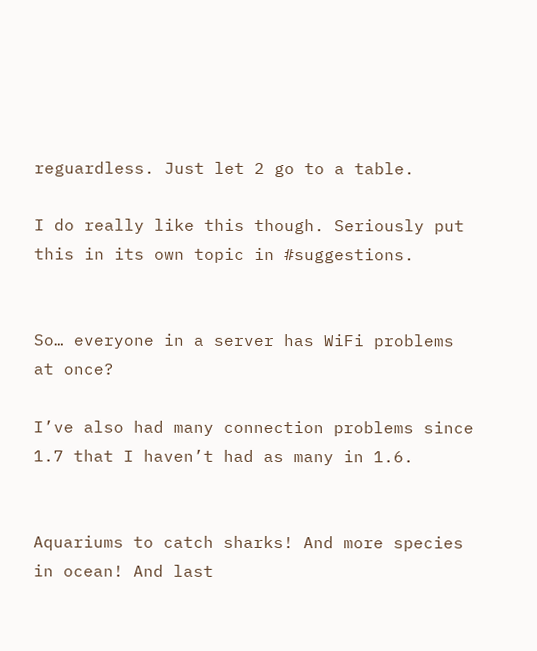reguardless. Just let 2 go to a table.

I do really like this though. Seriously put this in its own topic in #suggestions.


So… everyone in a server has WiFi problems at once?

I’ve also had many connection problems since 1.7 that I haven’t had as many in 1.6.


Aquariums to catch sharks! And more species in ocean! And last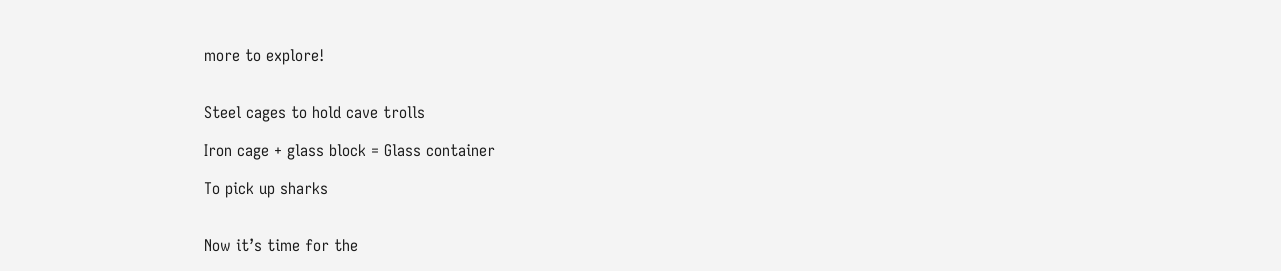more to explore!


Steel cages to hold cave trolls

Iron cage + glass block = Glass container

To pick up sharks


Now it’s time for the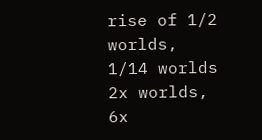rise of 1/2 worlds, 1/14 worlds 2x worlds, 6x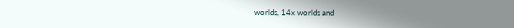worlds, 14x worlds and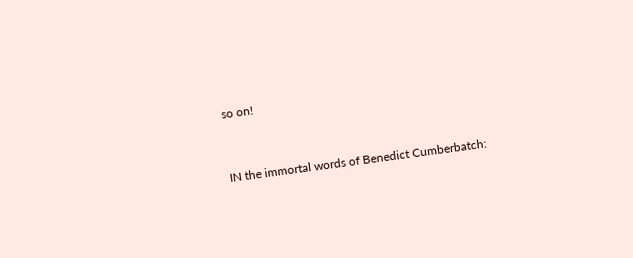so on!


IN the immortal words of Benedict Cumberbatch: